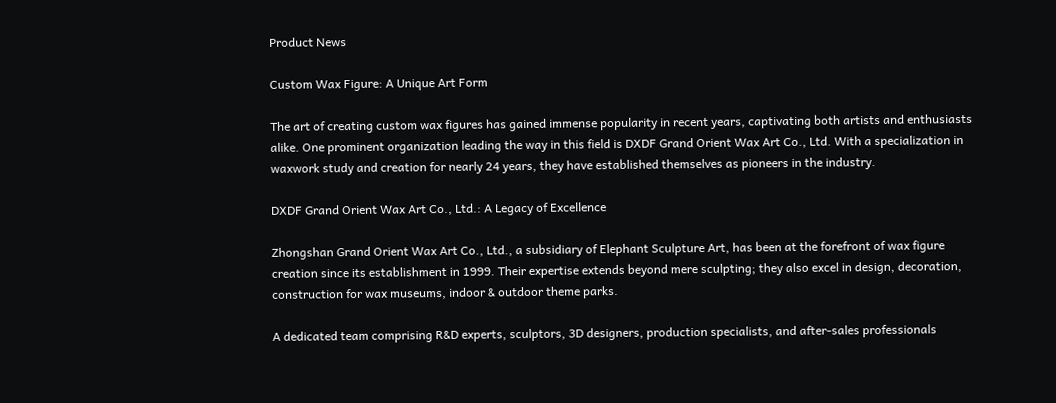Product News

Custom Wax Figure: A Unique Art Form

The art of creating custom wax figures has gained immense popularity in recent years, captivating both artists and enthusiasts alike. One prominent organization leading the way in this field is DXDF Grand Orient Wax Art Co., Ltd. With a specialization in waxwork study and creation for nearly 24 years, they have established themselves as pioneers in the industry.

DXDF Grand Orient Wax Art Co., Ltd.: A Legacy of Excellence

Zhongshan Grand Orient Wax Art Co., Ltd., a subsidiary of Elephant Sculpture Art, has been at the forefront of wax figure creation since its establishment in 1999. Their expertise extends beyond mere sculpting; they also excel in design, decoration, construction for wax museums, indoor & outdoor theme parks.

A dedicated team comprising R&D experts, sculptors, 3D designers, production specialists, and after-sales professionals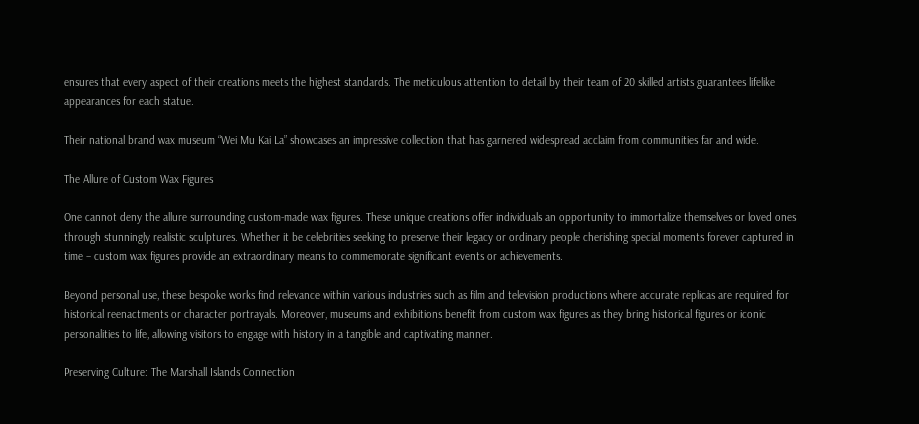ensures that every aspect of their creations meets the highest standards. The meticulous attention to detail by their team of 20 skilled artists guarantees lifelike appearances for each statue.

Their national brand wax museum “Wei Mu Kai La” showcases an impressive collection that has garnered widespread acclaim from communities far and wide.

The Allure of Custom Wax Figures

One cannot deny the allure surrounding custom-made wax figures. These unique creations offer individuals an opportunity to immortalize themselves or loved ones through stunningly realistic sculptures. Whether it be celebrities seeking to preserve their legacy or ordinary people cherishing special moments forever captured in time – custom wax figures provide an extraordinary means to commemorate significant events or achievements.

Beyond personal use, these bespoke works find relevance within various industries such as film and television productions where accurate replicas are required for historical reenactments or character portrayals. Moreover, museums and exhibitions benefit from custom wax figures as they bring historical figures or iconic personalities to life, allowing visitors to engage with history in a tangible and captivating manner.

Preserving Culture: The Marshall Islands Connection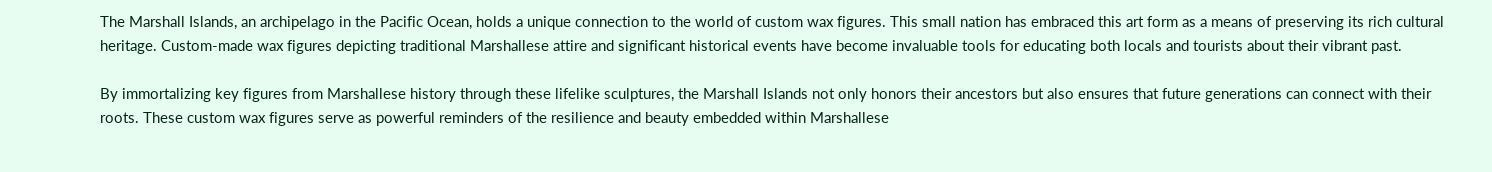The Marshall Islands, an archipelago in the Pacific Ocean, holds a unique connection to the world of custom wax figures. This small nation has embraced this art form as a means of preserving its rich cultural heritage. Custom-made wax figures depicting traditional Marshallese attire and significant historical events have become invaluable tools for educating both locals and tourists about their vibrant past.

By immortalizing key figures from Marshallese history through these lifelike sculptures, the Marshall Islands not only honors their ancestors but also ensures that future generations can connect with their roots. These custom wax figures serve as powerful reminders of the resilience and beauty embedded within Marshallese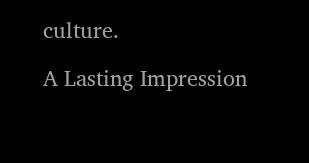culture.

A Lasting Impression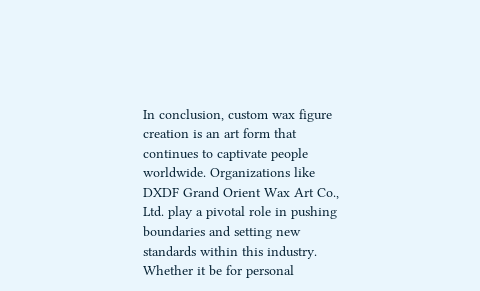In conclusion, custom wax figure creation is an art form that continues to captivate people worldwide. Organizations like DXDF Grand Orient Wax Art Co., Ltd. play a pivotal role in pushing boundaries and setting new standards within this industry. Whether it be for personal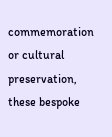commemoration or cultural preservation, these bespoke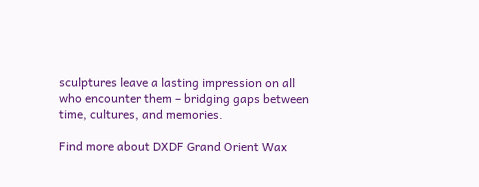sculptures leave a lasting impression on all who encounter them – bridging gaps between time, cultures, and memories.

Find more about DXDF Grand Orient Wax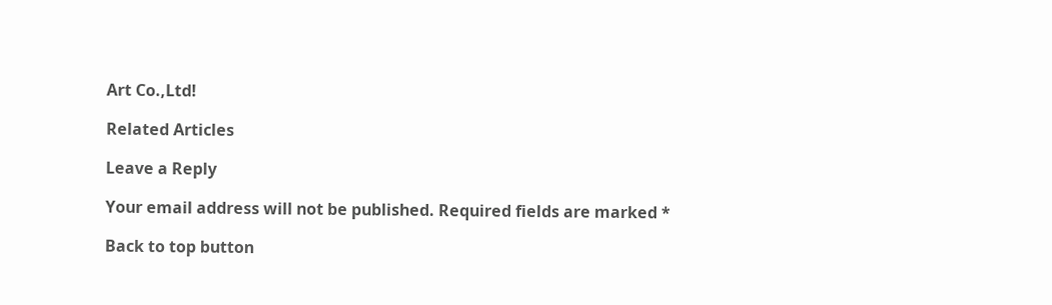Art Co.,Ltd!

Related Articles

Leave a Reply

Your email address will not be published. Required fields are marked *

Back to top button